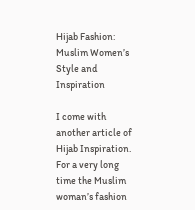Hijab Fashion: Muslim Women’s Style and Inspiration

I come with another article of Hijab Inspiration. For a very long time the Muslim woman’s fashion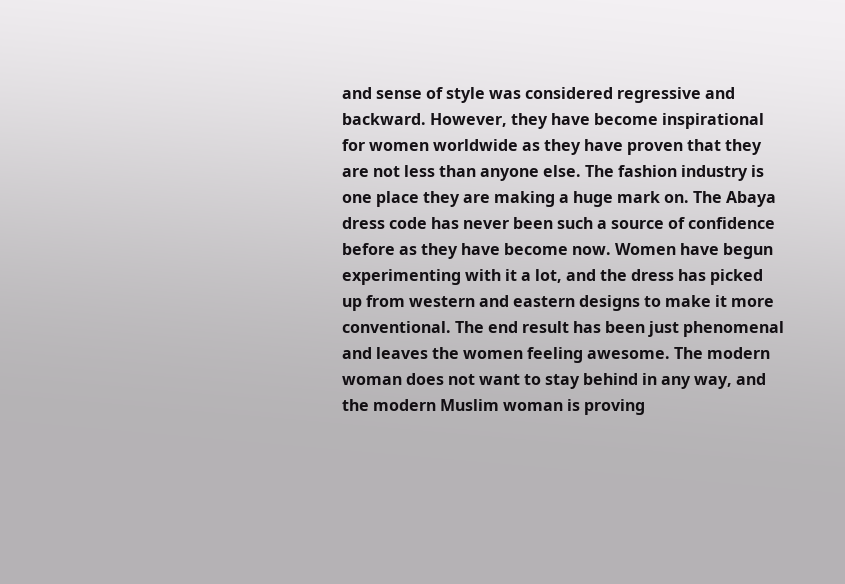and sense of style was considered regressive and backward. However, they have become inspirational for women worldwide as they have proven that they are not less than anyone else. The fashion industry is one place they are making a huge mark on. The Abaya dress code has never been such a source of confidence before as they have become now. Women have begun experimenting with it a lot, and the dress has picked up from western and eastern designs to make it more conventional. The end result has been just phenomenal and leaves the women feeling awesome. The modern woman does not want to stay behind in any way, and the modern Muslim woman is proving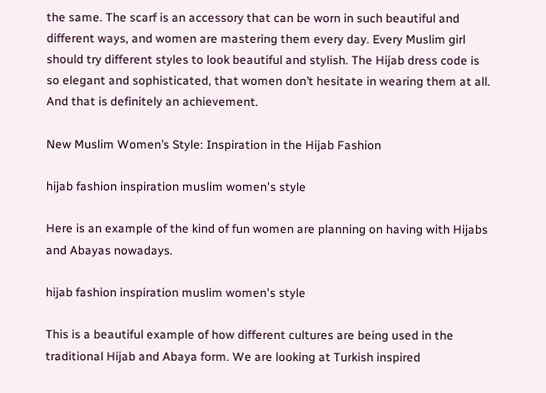the same. The scarf is an accessory that can be worn in such beautiful and different ways, and women are mastering them every day. Every Muslim girl should try different styles to look beautiful and stylish. The Hijab dress code is so elegant and sophisticated, that women don’t hesitate in wearing them at all. And that is definitely an achievement.

New Muslim Women’s Style: Inspiration in the Hijab Fashion

hijab fashion inspiration muslim women's style

Here is an example of the kind of fun women are planning on having with Hijabs and Abayas nowadays.

hijab fashion inspiration muslim women's style

This is a beautiful example of how different cultures are being used in the traditional Hijab and Abaya form. We are looking at Turkish inspired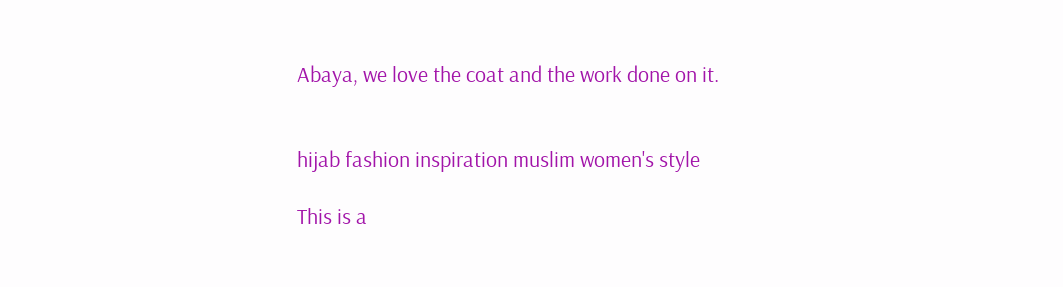Abaya, we love the coat and the work done on it.


hijab fashion inspiration muslim women's style

This is a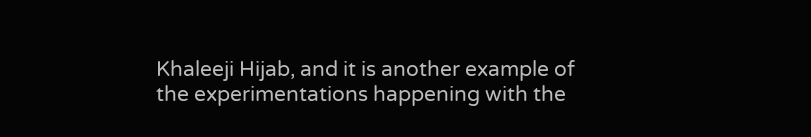Khaleeji Hijab, and it is another example of the experimentations happening with the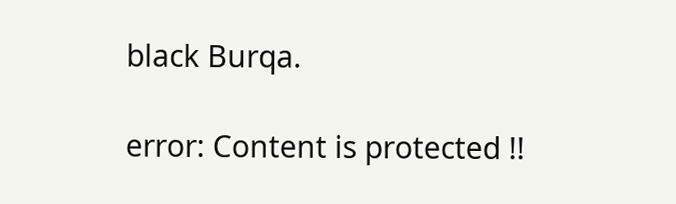black Burqa.

error: Content is protected !!